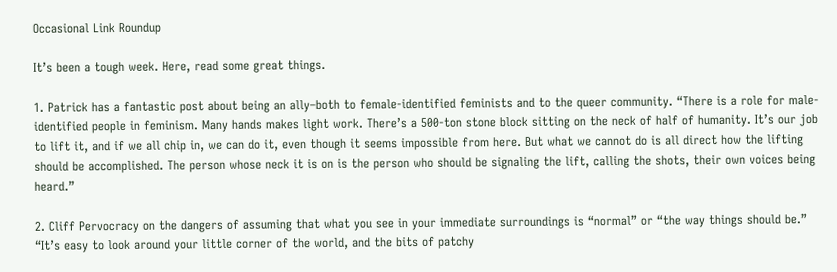Occasional Link Roundup

It’s been a tough week. Here, read some great things.

1. Patrick has a fantastic post about being an ally–both to female-identified feminists and to the queer community. “There is a role for male-identified people in feminism. Many hands makes light work. There’s a 500-ton stone block sitting on the neck of half of humanity. It’s our job to lift it, and if we all chip in, we can do it, even though it seems impossible from here. But what we cannot do is all direct how the lifting should be accomplished. The person whose neck it is on is the person who should be signaling the lift, calling the shots, their own voices being heard.”

2. Cliff Pervocracy on the dangers of assuming that what you see in your immediate surroundings is “normal” or “the way things should be.” “It’s easy to look around your little corner of the world, and the bits of patchy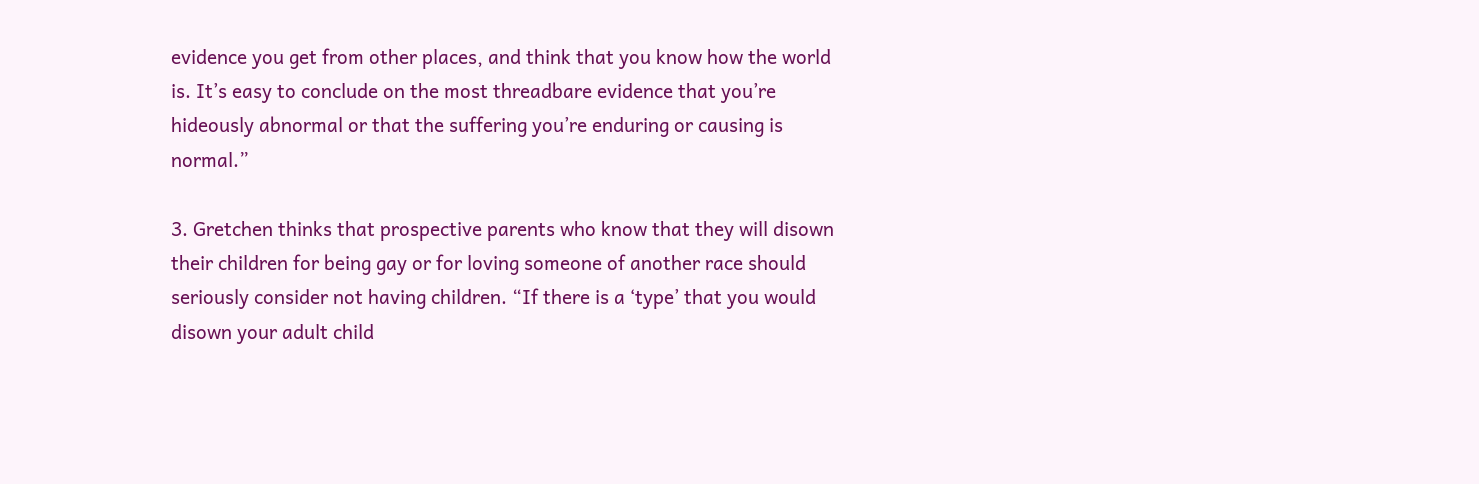evidence you get from other places, and think that you know how the world is. It’s easy to conclude on the most threadbare evidence that you’re hideously abnormal or that the suffering you’re enduring or causing is normal.”

3. Gretchen thinks that prospective parents who know that they will disown their children for being gay or for loving someone of another race should seriously consider not having children. “If there is a ‘type’ that you would disown your adult child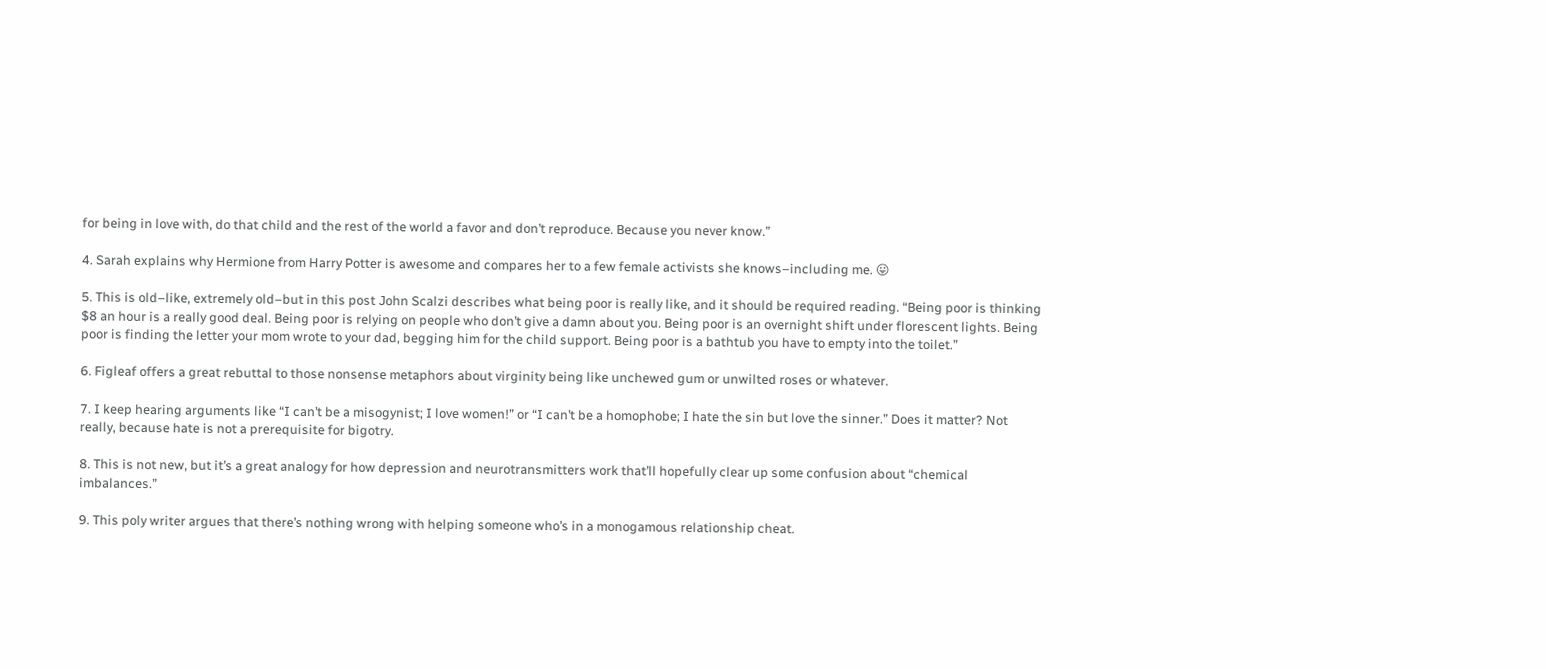for being in love with, do that child and the rest of the world a favor and don’t reproduce. Because you never know.”

4. Sarah explains why Hermione from Harry Potter is awesome and compares her to a few female activists she knows–including me. 😛

5. This is old–like, extremely old–but in this post John Scalzi describes what being poor is really like, and it should be required reading. “Being poor is thinking $8 an hour is a really good deal. Being poor is relying on people who don’t give a damn about you. Being poor is an overnight shift under florescent lights. Being poor is finding the letter your mom wrote to your dad, begging him for the child support. Being poor is a bathtub you have to empty into the toilet.”

6. Figleaf offers a great rebuttal to those nonsense metaphors about virginity being like unchewed gum or unwilted roses or whatever.

7. I keep hearing arguments like “I can’t be a misogynist; I love women!” or “I can’t be a homophobe; I hate the sin but love the sinner.” Does it matter? Not really, because hate is not a prerequisite for bigotry.

8. This is not new, but it’s a great analogy for how depression and neurotransmitters work that’ll hopefully clear up some confusion about “chemical imbalances.”

9. This poly writer argues that there’s nothing wrong with helping someone who’s in a monogamous relationship cheat.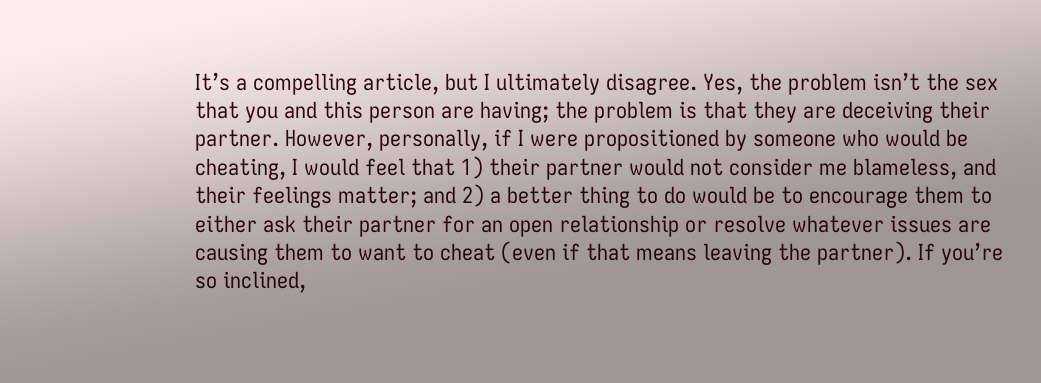It’s a compelling article, but I ultimately disagree. Yes, the problem isn’t the sex that you and this person are having; the problem is that they are deceiving their partner. However, personally, if I were propositioned by someone who would be cheating, I would feel that 1) their partner would not consider me blameless, and their feelings matter; and 2) a better thing to do would be to encourage them to either ask their partner for an open relationship or resolve whatever issues are causing them to want to cheat (even if that means leaving the partner). If you’re so inclined,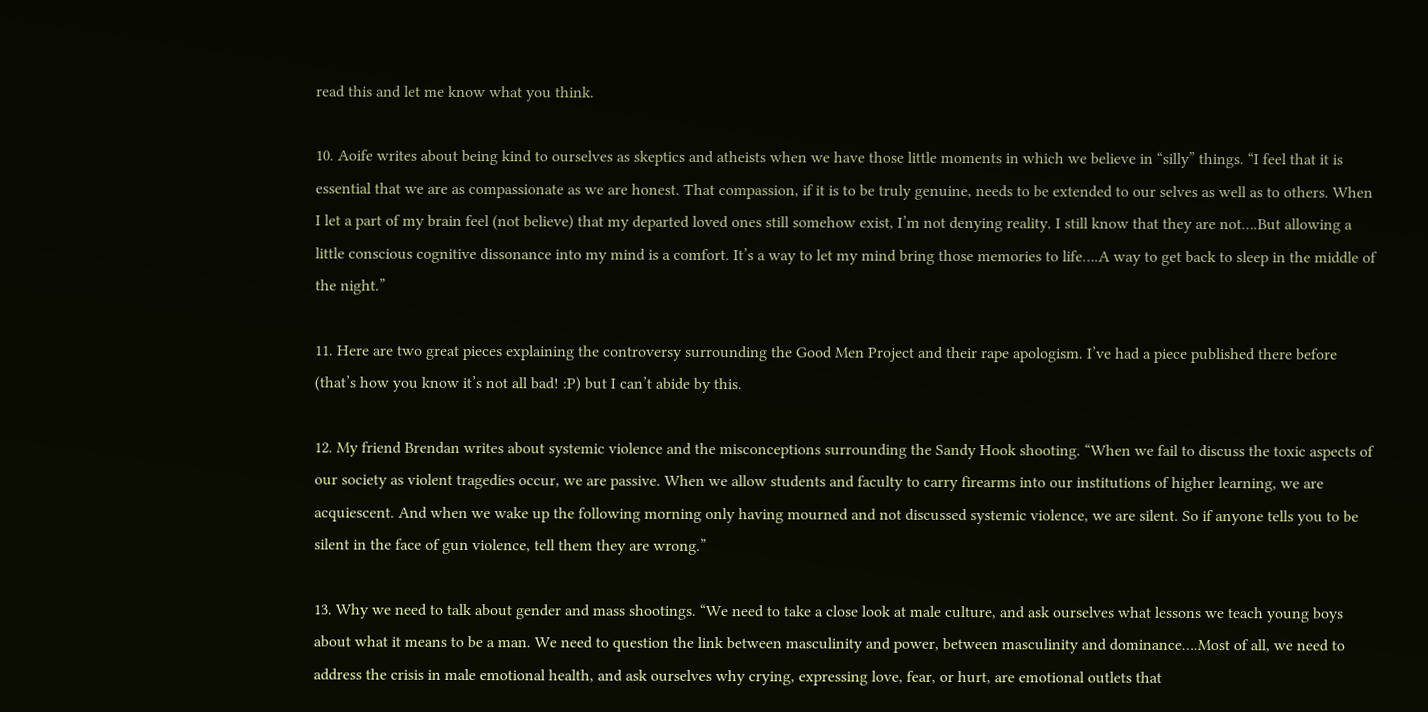read this and let me know what you think.

10. Aoife writes about being kind to ourselves as skeptics and atheists when we have those little moments in which we believe in “silly” things. “I feel that it is essential that we are as compassionate as we are honest. That compassion, if it is to be truly genuine, needs to be extended to our selves as well as to others. When I let a part of my brain feel (not believe) that my departed loved ones still somehow exist, I’m not denying reality. I still know that they are not….But allowing a little conscious cognitive dissonance into my mind is a comfort. It’s a way to let my mind bring those memories to life….A way to get back to sleep in the middle of the night.”

11. Here are two great pieces explaining the controversy surrounding the Good Men Project and their rape apologism. I’ve had a piece published there before (that’s how you know it’s not all bad! :P) but I can’t abide by this.

12. My friend Brendan writes about systemic violence and the misconceptions surrounding the Sandy Hook shooting. “When we fail to discuss the toxic aspects of our society as violent tragedies occur, we are passive. When we allow students and faculty to carry firearms into our institutions of higher learning, we are acquiescent. And when we wake up the following morning only having mourned and not discussed systemic violence, we are silent. So if anyone tells you to be silent in the face of gun violence, tell them they are wrong.”

13. Why we need to talk about gender and mass shootings. “We need to take a close look at male culture, and ask ourselves what lessons we teach young boys about what it means to be a man. We need to question the link between masculinity and power, between masculinity and dominance….Most of all, we need to address the crisis in male emotional health, and ask ourselves why crying, expressing love, fear, or hurt, are emotional outlets that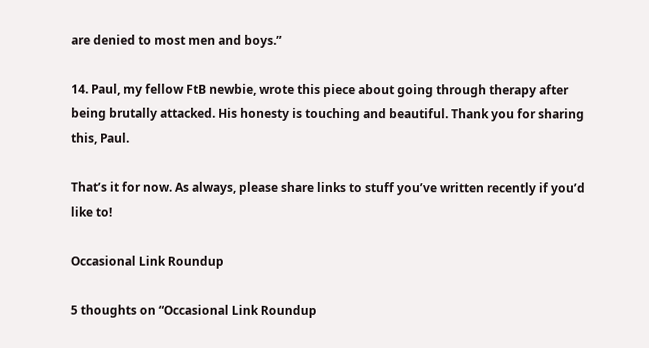are denied to most men and boys.”

14. Paul, my fellow FtB newbie, wrote this piece about going through therapy after being brutally attacked. His honesty is touching and beautiful. Thank you for sharing this, Paul.

That’s it for now. As always, please share links to stuff you’ve written recently if you’d like to!

Occasional Link Roundup

5 thoughts on “Occasional Link Roundup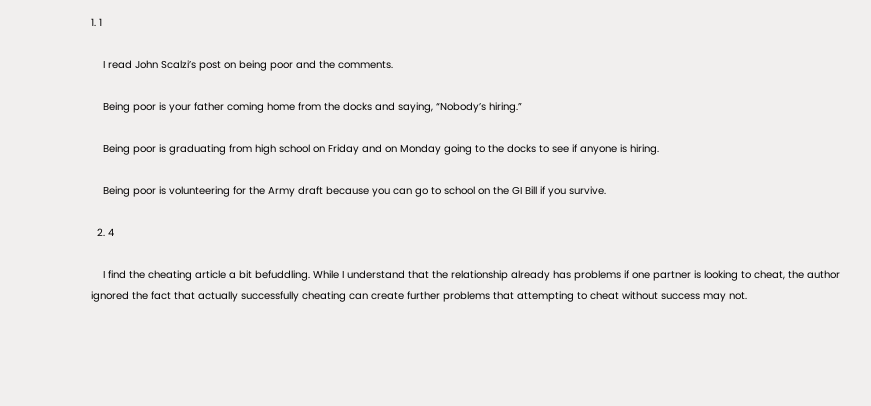1. 1

    I read John Scalzi’s post on being poor and the comments.

    Being poor is your father coming home from the docks and saying, “Nobody’s hiring.”

    Being poor is graduating from high school on Friday and on Monday going to the docks to see if anyone is hiring.

    Being poor is volunteering for the Army draft because you can go to school on the GI Bill if you survive.

  2. 4

    I find the cheating article a bit befuddling. While I understand that the relationship already has problems if one partner is looking to cheat, the author ignored the fact that actually successfully cheating can create further problems that attempting to cheat without success may not.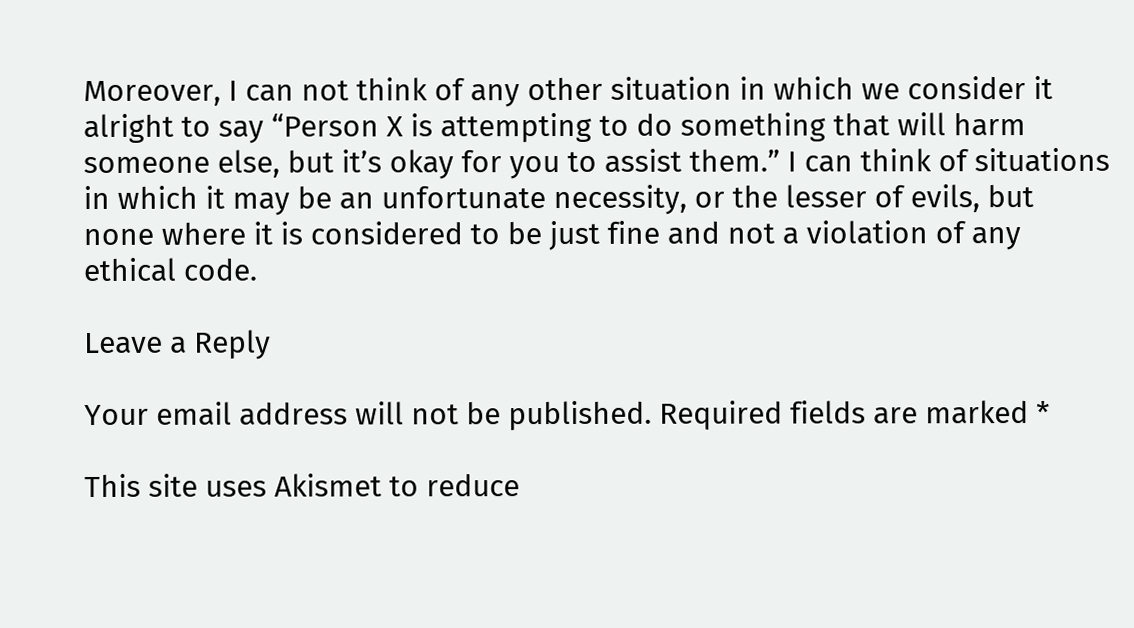Moreover, I can not think of any other situation in which we consider it alright to say “Person X is attempting to do something that will harm someone else, but it’s okay for you to assist them.” I can think of situations in which it may be an unfortunate necessity, or the lesser of evils, but none where it is considered to be just fine and not a violation of any ethical code.

Leave a Reply

Your email address will not be published. Required fields are marked *

This site uses Akismet to reduce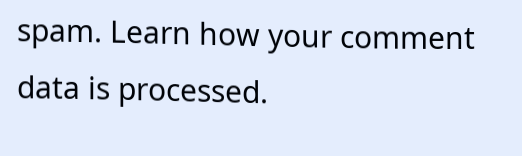spam. Learn how your comment data is processed.